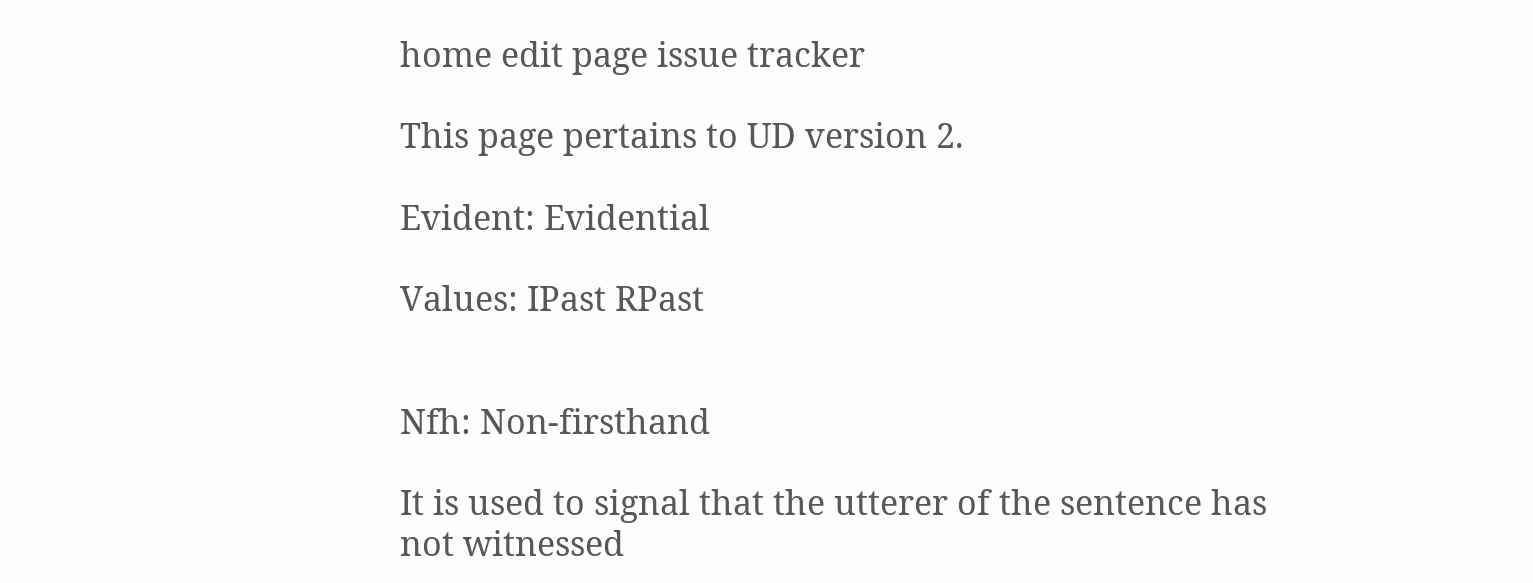home edit page issue tracker

This page pertains to UD version 2.

Evident: Evidential

Values: IPast RPast


Nfh: Non-firsthand

It is used to signal that the utterer of the sentence has not witnessed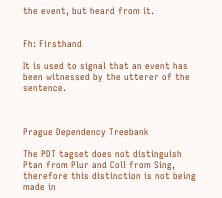the event, but heard from it.


Fh: Firsthand

It is used to signal that an event has been witnessed by the utterer of the sentence.



Prague Dependency Treebank

The PDT tagset does not distinguish Ptan from Plur and Coll from Sing, therefore this distinction is not being made in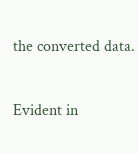the converted data.

Evident in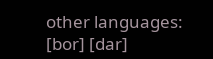other languages: [bor] [dar]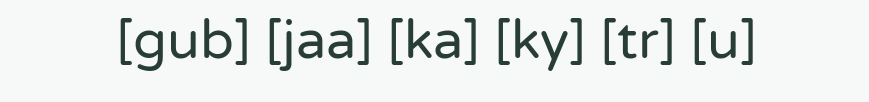[gub] [jaa] [ka] [ky] [tr] [u]